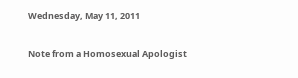Wednesday, May 11, 2011

Note from a Homosexual Apologist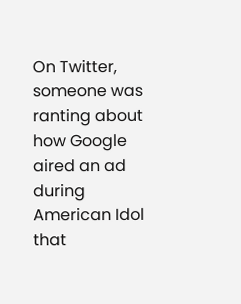On Twitter, someone was ranting about how Google aired an ad during American Idol that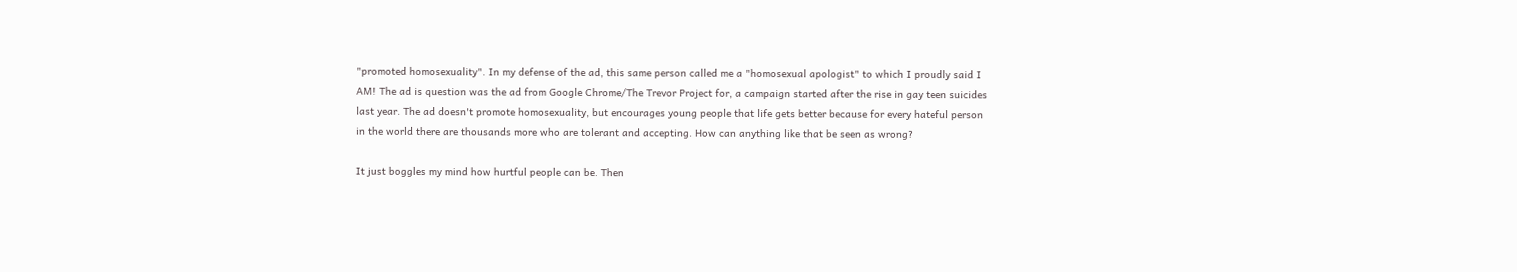"promoted homosexuality". In my defense of the ad, this same person called me a "homosexual apologist" to which I proudly said I AM! The ad is question was the ad from Google Chrome/The Trevor Project for, a campaign started after the rise in gay teen suicides last year. The ad doesn't promote homosexuality, but encourages young people that life gets better because for every hateful person in the world there are thousands more who are tolerant and accepting. How can anything like that be seen as wrong?

It just boggles my mind how hurtful people can be. Then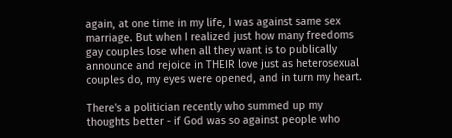again, at one time in my life, I was against same sex marriage. But when I realized just how many freedoms gay couples lose when all they want is to publically announce and rejoice in THEIR love just as heterosexual couples do, my eyes were opened, and in turn my heart.

There's a politician recently who summed up my thoughts better - if God was so against people who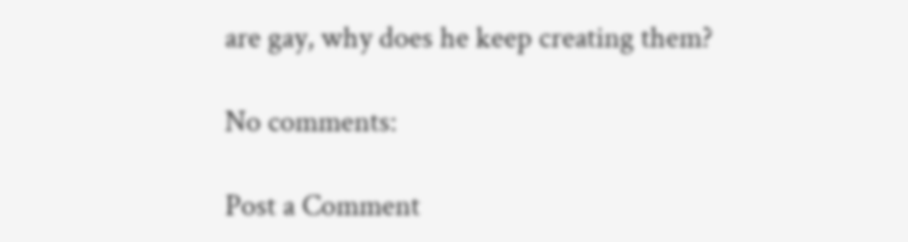are gay, why does he keep creating them?

No comments:

Post a Comment